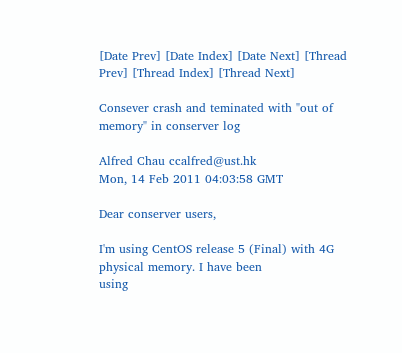[Date Prev] [Date Index] [Date Next] [Thread Prev] [Thread Index] [Thread Next]

Consever crash and teminated with "out of memory" in conserver log

Alfred Chau ccalfred@ust.hk
Mon, 14 Feb 2011 04:03:58 GMT

Dear conserver users,

I'm using CentOS release 5 (Final) with 4G physical memory. I have been
using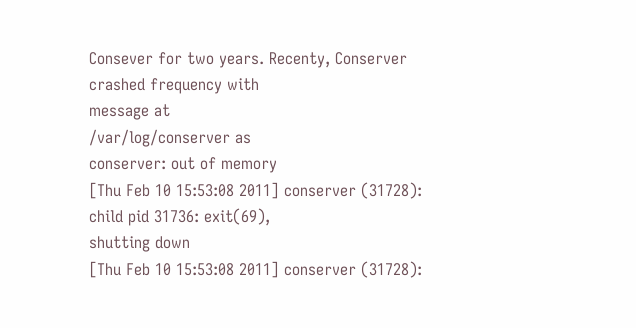Consever for two years. Recenty, Conserver crashed frequency with
message at
/var/log/conserver as
conserver: out of memory
[Thu Feb 10 15:53:08 2011] conserver (31728): child pid 31736: exit(69),
shutting down
[Thu Feb 10 15:53:08 2011] conserver (31728):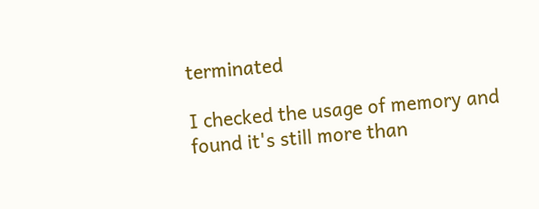terminated

I checked the usage of memory and found it's still more than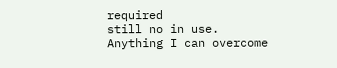required
still no in use.
Anything I can overcome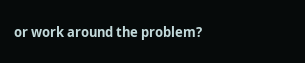or work around the problem?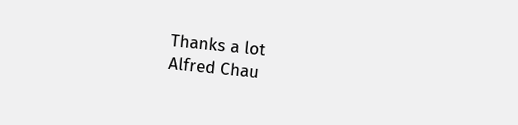Thanks a lot
Alfred Chau